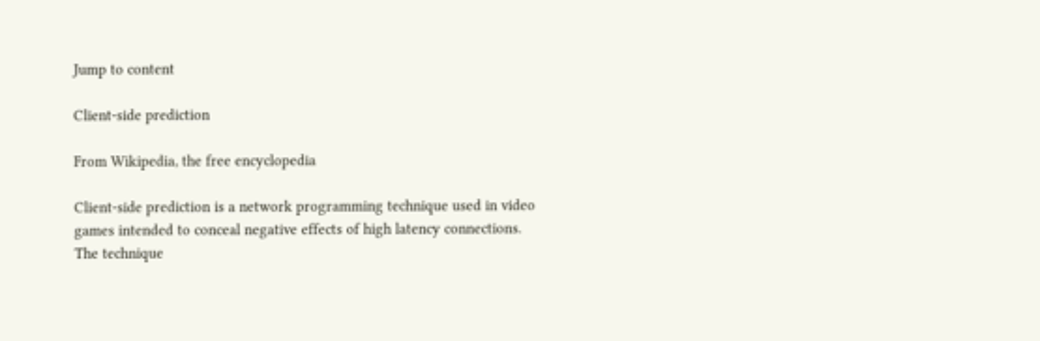Jump to content

Client-side prediction

From Wikipedia, the free encyclopedia

Client-side prediction is a network programming technique used in video games intended to conceal negative effects of high latency connections. The technique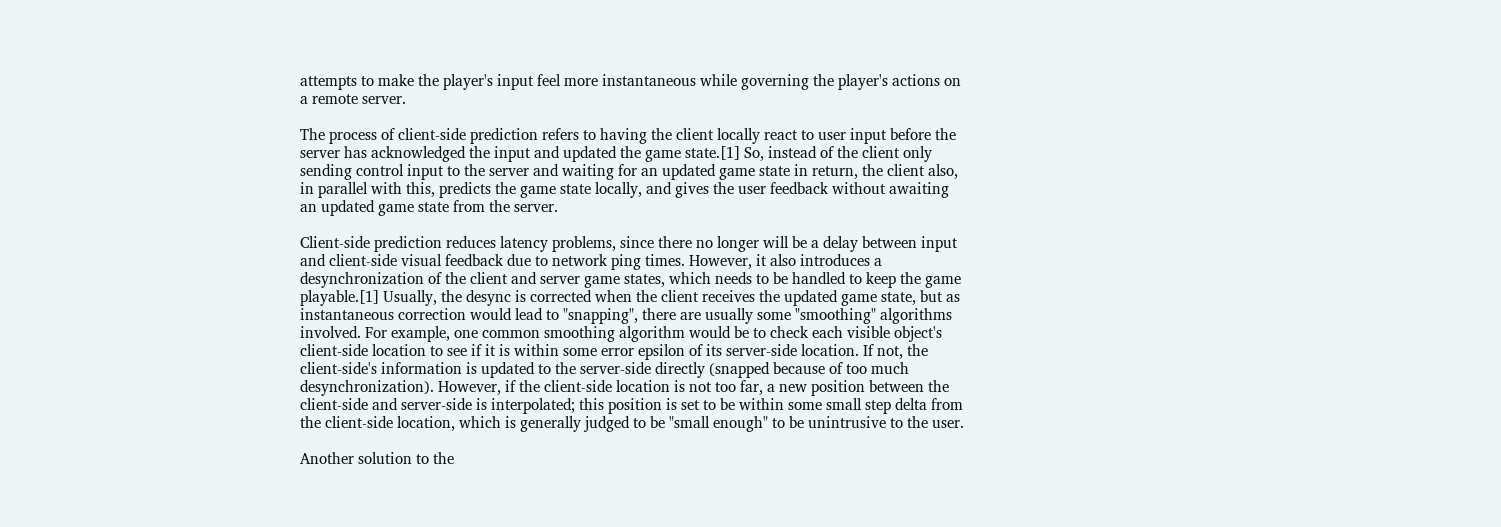attempts to make the player's input feel more instantaneous while governing the player's actions on a remote server.

The process of client-side prediction refers to having the client locally react to user input before the server has acknowledged the input and updated the game state.[1] So, instead of the client only sending control input to the server and waiting for an updated game state in return, the client also, in parallel with this, predicts the game state locally, and gives the user feedback without awaiting an updated game state from the server.

Client-side prediction reduces latency problems, since there no longer will be a delay between input and client-side visual feedback due to network ping times. However, it also introduces a desynchronization of the client and server game states, which needs to be handled to keep the game playable.[1] Usually, the desync is corrected when the client receives the updated game state, but as instantaneous correction would lead to "snapping", there are usually some "smoothing" algorithms involved. For example, one common smoothing algorithm would be to check each visible object's client-side location to see if it is within some error epsilon of its server-side location. If not, the client-side's information is updated to the server-side directly (snapped because of too much desynchronization). However, if the client-side location is not too far, a new position between the client-side and server-side is interpolated; this position is set to be within some small step delta from the client-side location, which is generally judged to be "small enough" to be unintrusive to the user.

Another solution to the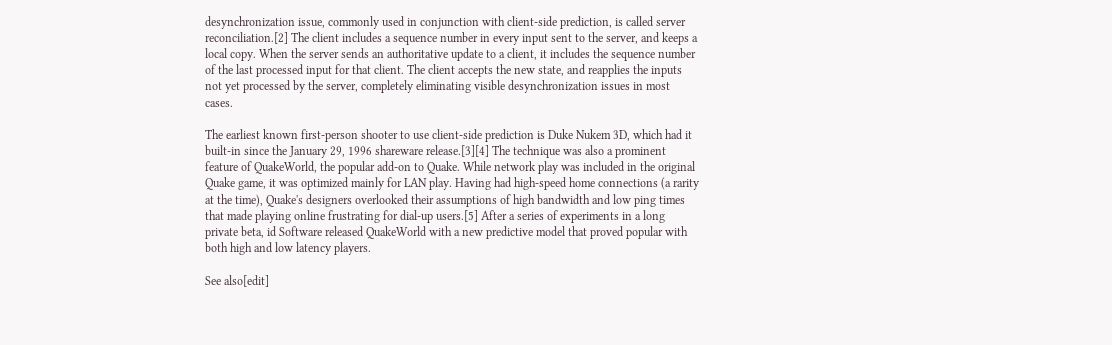desynchronization issue, commonly used in conjunction with client-side prediction, is called server reconciliation.[2] The client includes a sequence number in every input sent to the server, and keeps a local copy. When the server sends an authoritative update to a client, it includes the sequence number of the last processed input for that client. The client accepts the new state, and reapplies the inputs not yet processed by the server, completely eliminating visible desynchronization issues in most cases.

The earliest known first-person shooter to use client-side prediction is Duke Nukem 3D, which had it built-in since the January 29, 1996 shareware release.[3][4] The technique was also a prominent feature of QuakeWorld, the popular add-on to Quake. While network play was included in the original Quake game, it was optimized mainly for LAN play. Having had high-speed home connections (a rarity at the time), Quake's designers overlooked their assumptions of high bandwidth and low ping times that made playing online frustrating for dial-up users.[5] After a series of experiments in a long private beta, id Software released QuakeWorld with a new predictive model that proved popular with both high and low latency players.

See also[edit]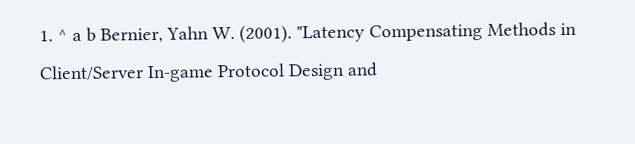1. ^ a b Bernier, Yahn W. (2001). "Latency Compensating Methods in Client/Server In-game Protocol Design and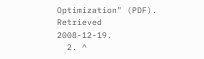Optimization" (PDF). Retrieved 2008-12-19.
  2. ^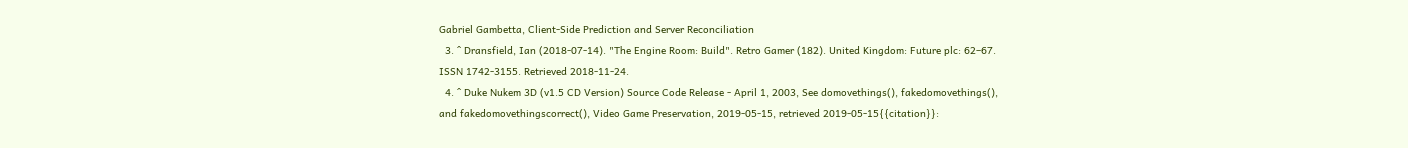Gabriel Gambetta, Client-Side Prediction and Server Reconciliation
  3. ^ Dransfield, Ian (2018-07-14). "The Engine Room: Build". Retro Gamer (182). United Kingdom: Future plc: 62–67. ISSN 1742-3155. Retrieved 2018-11-24.
  4. ^ Duke Nukem 3D (v1.5 CD Version) Source Code Release - April 1, 2003, See domovethings(), fakedomovethings(), and fakedomovethingscorrect(), Video Game Preservation, 2019-05-15, retrieved 2019-05-15{{citation}}: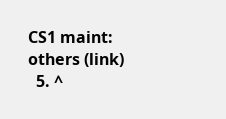CS1 maint: others (link)
  5. ^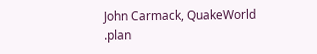John Carmack, QuakeWorld .plan